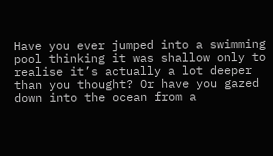Have you ever jumped into a swimming pool thinking it was shallow only to realise it’s actually a lot deeper than you thought? Or have you gazed down into the ocean from a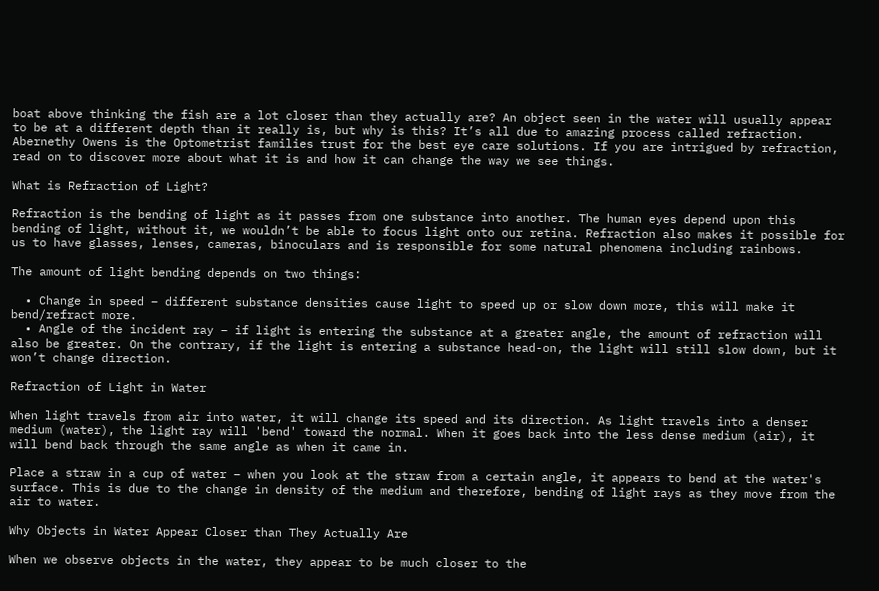boat above thinking the fish are a lot closer than they actually are? An object seen in the water will usually appear to be at a different depth than it really is, but why is this? It’s all due to amazing process called refraction. Abernethy Owens is the Optometrist families trust for the best eye care solutions. If you are intrigued by refraction, read on to discover more about what it is and how it can change the way we see things.

What is Refraction of Light?

Refraction is the bending of light as it passes from one substance into another. The human eyes depend upon this bending of light, without it, we wouldn’t be able to focus light onto our retina. Refraction also makes it possible for us to have glasses, lenses, cameras, binoculars and is responsible for some natural phenomena including rainbows.

The amount of light bending depends on two things:

  • Change in speed – different substance densities cause light to speed up or slow down more, this will make it bend/refract more.
  • Angle of the incident ray – if light is entering the substance at a greater angle, the amount of refraction will also be greater. On the contrary, if the light is entering a substance head-on, the light will still slow down, but it won’t change direction.

Refraction of Light in Water

When light travels from air into water, it will change its speed and its direction. As light travels into a denser medium (water), the light ray will 'bend' toward the normal. When it goes back into the less dense medium (air), it will bend back through the same angle as when it came in.

Place a straw in a cup of water – when you look at the straw from a certain angle, it appears to bend at the water's surface. This is due to the change in density of the medium and therefore, bending of light rays as they move from the air to water.

Why Objects in Water Appear Closer than They Actually Are

When we observe objects in the water, they appear to be much closer to the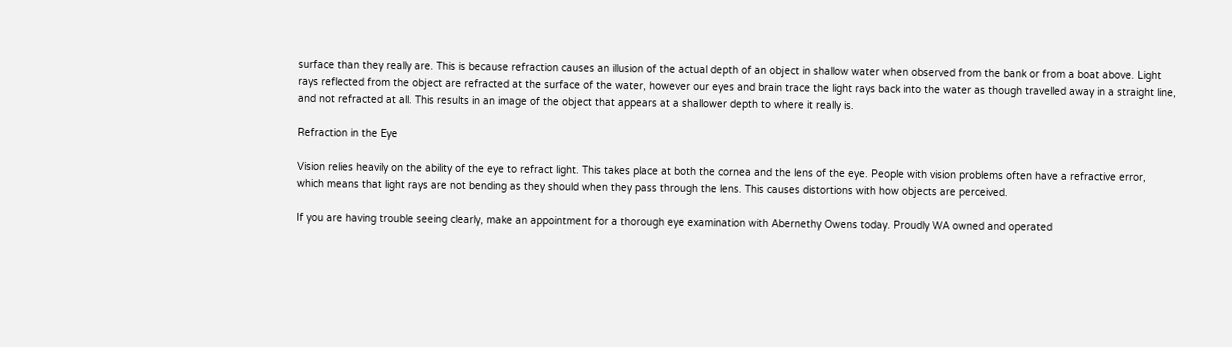surface than they really are. This is because refraction causes an illusion of the actual depth of an object in shallow water when observed from the bank or from a boat above. Light rays reflected from the object are refracted at the surface of the water, however our eyes and brain trace the light rays back into the water as though travelled away in a straight line, and not refracted at all. This results in an image of the object that appears at a shallower depth to where it really is.

Refraction in the Eye

Vision relies heavily on the ability of the eye to refract light. This takes place at both the cornea and the lens of the eye. People with vision problems often have a refractive error, which means that light rays are not bending as they should when they pass through the lens. This causes distortions with how objects are perceived.

If you are having trouble seeing clearly, make an appointment for a thorough eye examination with Abernethy Owens today. Proudly WA owned and operated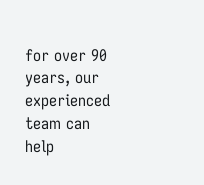for over 90 years, our experienced team can help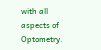with all aspects of Optometry.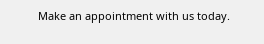Make an appointment with us today.